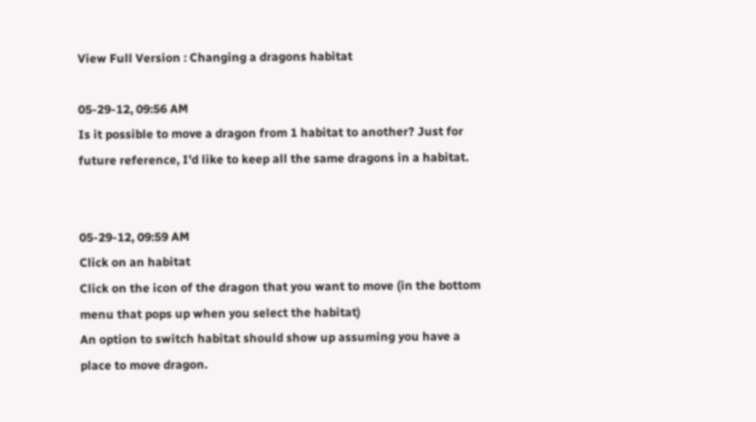View Full Version : Changing a dragons habitat

05-29-12, 09:56 AM
Is it possible to move a dragon from 1 habitat to another? Just for future reference, I'd like to keep all the same dragons in a habitat.


05-29-12, 09:59 AM
Click on an habitat
Click on the icon of the dragon that you want to move (in the bottom menu that pops up when you select the habitat)
An option to switch habitat should show up assuming you have a place to move dragon.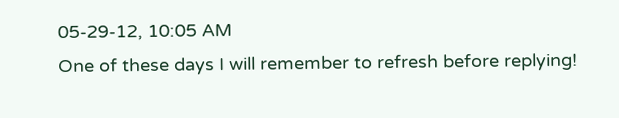05-29-12, 10:05 AM
One of these days I will remember to refresh before replying!